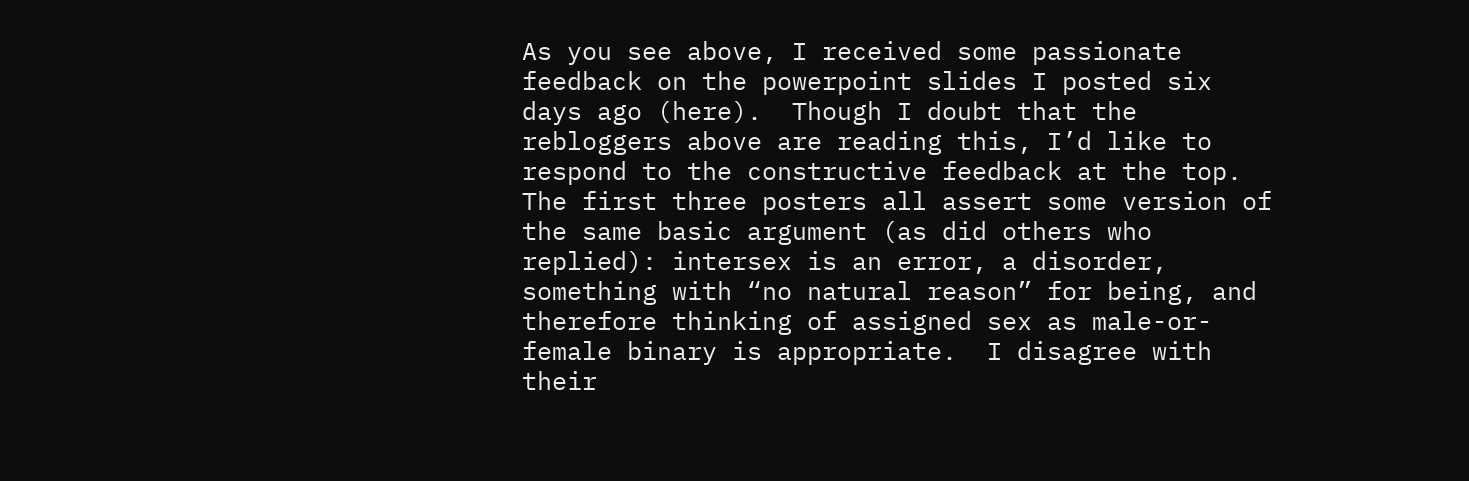As you see above, I received some passionate feedback on the powerpoint slides I posted six days ago (here).  Though I doubt that the rebloggers above are reading this, I’d like to respond to the constructive feedback at the top. The first three posters all assert some version of the same basic argument (as did others who replied): intersex is an error, a disorder, something with “no natural reason” for being, and therefore thinking of assigned sex as male-or-female binary is appropriate.  I disagree with their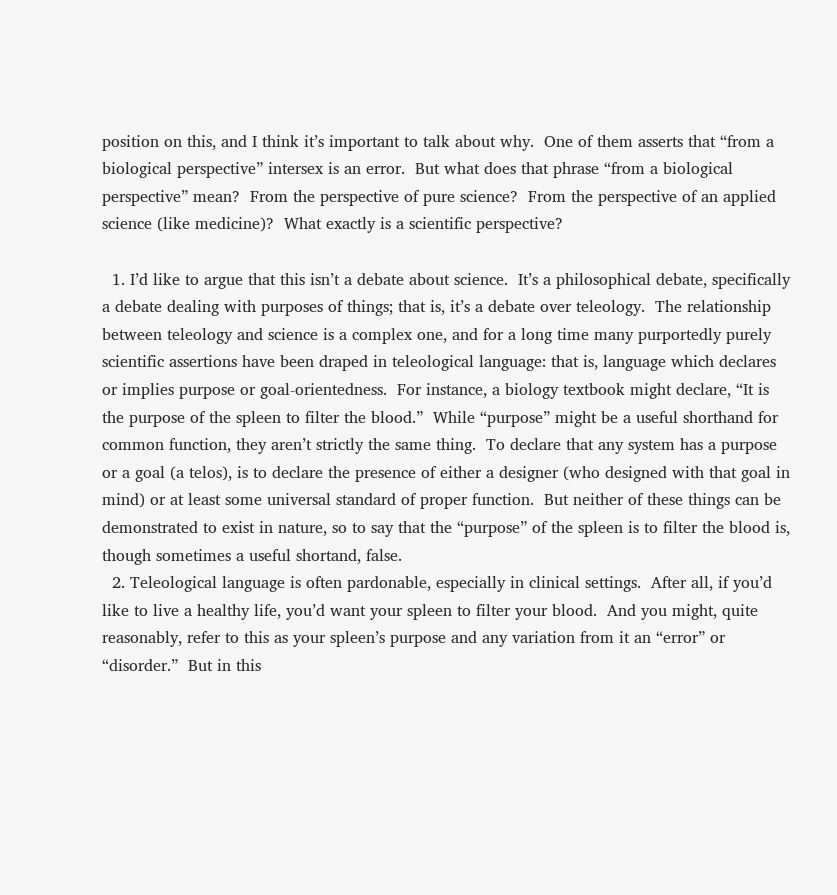position on this, and I think it’s important to talk about why.  One of them asserts that “from a biological perspective” intersex is an error.  But what does that phrase “from a biological perspective” mean?  From the perspective of pure science?  From the perspective of an applied science (like medicine)?  What exactly is a scientific perspective?

  1. I’d like to argue that this isn’t a debate about science.  It’s a philosophical debate, specifically a debate dealing with purposes of things; that is, it’s a debate over teleology.  The relationship between teleology and science is a complex one, and for a long time many purportedly purely scientific assertions have been draped in teleological language: that is, language which declares or implies purpose or goal-orientedness.  For instance, a biology textbook might declare, “It is the purpose of the spleen to filter the blood.”  While “purpose” might be a useful shorthand for common function, they aren’t strictly the same thing.  To declare that any system has a purpose or a goal (a telos), is to declare the presence of either a designer (who designed with that goal in mind) or at least some universal standard of proper function.  But neither of these things can be demonstrated to exist in nature, so to say that the “purpose” of the spleen is to filter the blood is, though sometimes a useful shortand, false.
  2. Teleological language is often pardonable, especially in clinical settings.  After all, if you’d like to live a healthy life, you’d want your spleen to filter your blood.  And you might, quite reasonably, refer to this as your spleen’s purpose and any variation from it an “error” or “disorder.”  But in this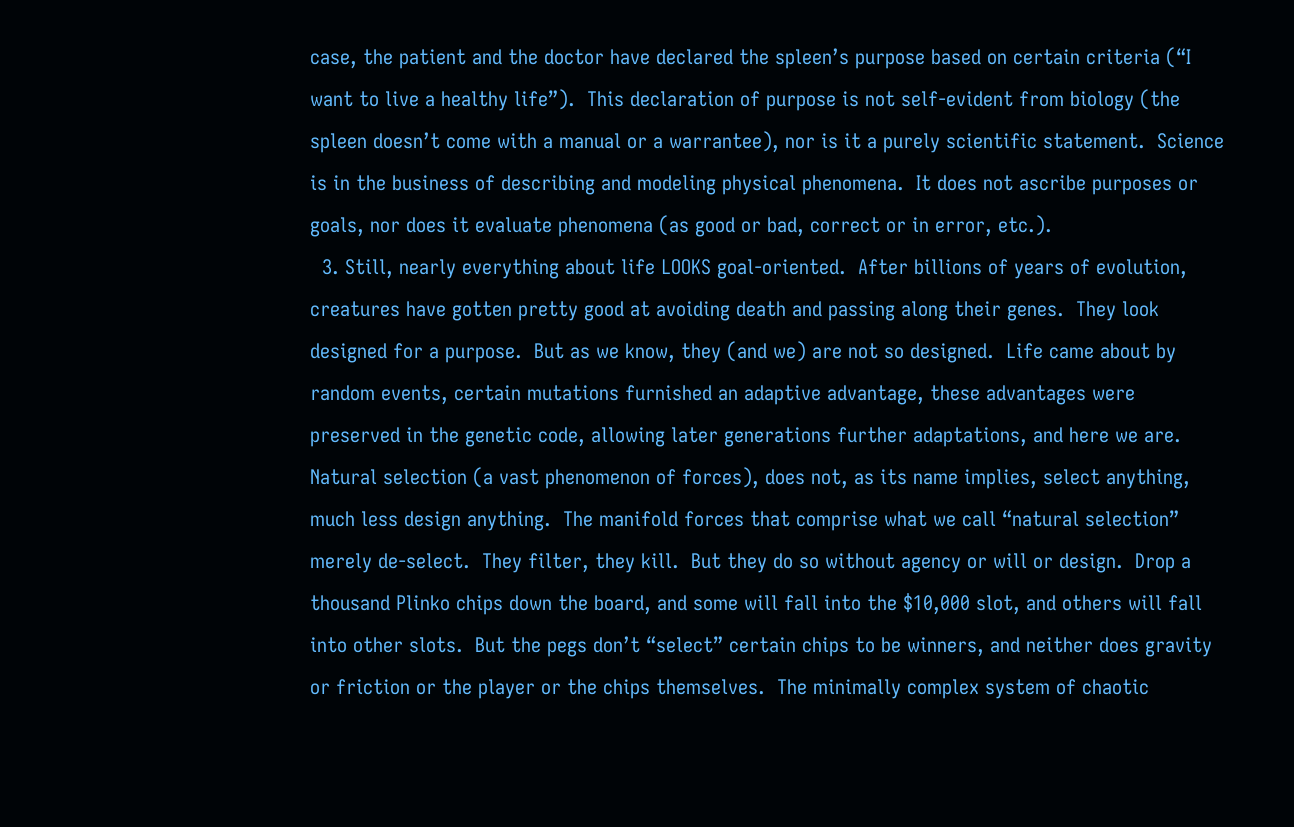case, the patient and the doctor have declared the spleen’s purpose based on certain criteria (“I want to live a healthy life”).  This declaration of purpose is not self-evident from biology (the spleen doesn’t come with a manual or a warrantee), nor is it a purely scientific statement.  Science is in the business of describing and modeling physical phenomena.  It does not ascribe purposes or goals, nor does it evaluate phenomena (as good or bad, correct or in error, etc.).
  3. Still, nearly everything about life LOOKS goal-oriented.  After billions of years of evolution, creatures have gotten pretty good at avoiding death and passing along their genes.  They look designed for a purpose.  But as we know, they (and we) are not so designed.  Life came about by random events, certain mutations furnished an adaptive advantage, these advantages were preserved in the genetic code, allowing later generations further adaptations, and here we are.  Natural selection (a vast phenomenon of forces), does not, as its name implies, select anything, much less design anything.  The manifold forces that comprise what we call “natural selection” merely de-select.  They filter, they kill.  But they do so without agency or will or design.  Drop a thousand Plinko chips down the board, and some will fall into the $10,000 slot, and others will fall into other slots.  But the pegs don’t “select” certain chips to be winners, and neither does gravity or friction or the player or the chips themselves.  The minimally complex system of chaotic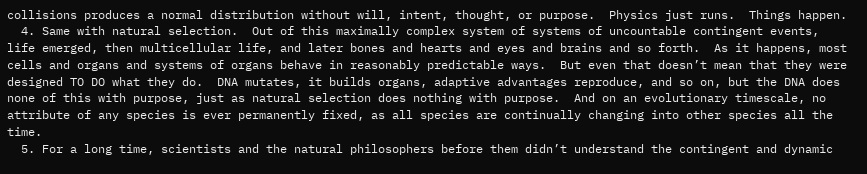collisions produces a normal distribution without will, intent, thought, or purpose.  Physics just runs.  Things happen.
  4. Same with natural selection.  Out of this maximally complex system of systems of uncountable contingent events, life emerged, then multicellular life, and later bones and hearts and eyes and brains and so forth.  As it happens, most cells and organs and systems of organs behave in reasonably predictable ways.  But even that doesn’t mean that they were designed TO DO what they do.  DNA mutates, it builds organs, adaptive advantages reproduce, and so on, but the DNA does none of this with purpose, just as natural selection does nothing with purpose.  And on an evolutionary timescale, no attribute of any species is ever permanently fixed, as all species are continually changing into other species all the time.
  5. For a long time, scientists and the natural philosophers before them didn’t understand the contingent and dynamic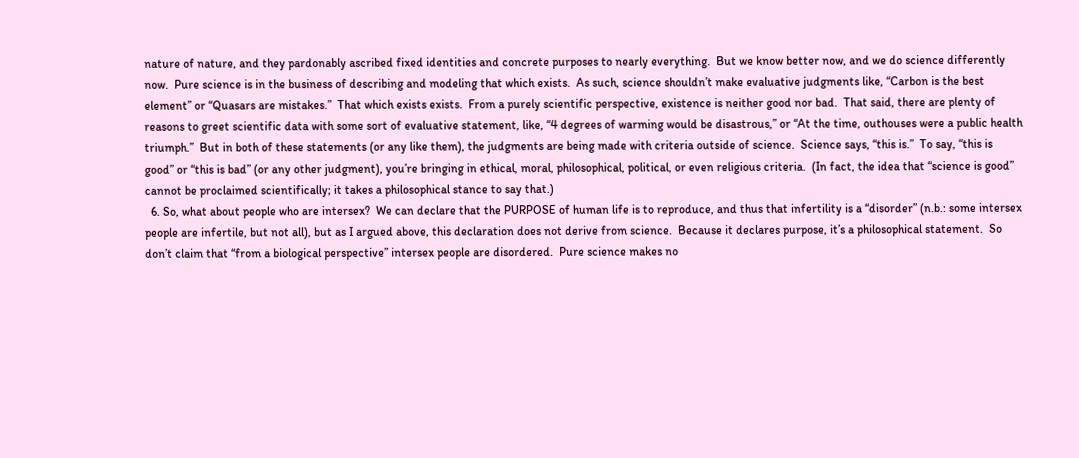nature of nature, and they pardonably ascribed fixed identities and concrete purposes to nearly everything.  But we know better now, and we do science differently now.  Pure science is in the business of describing and modeling that which exists.  As such, science shouldn’t make evaluative judgments like, “Carbon is the best element” or “Quasars are mistakes.”  That which exists exists.  From a purely scientific perspective, existence is neither good nor bad.  That said, there are plenty of reasons to greet scientific data with some sort of evaluative statement, like, “4 degrees of warming would be disastrous,” or “At the time, outhouses were a public health triumph.”  But in both of these statements (or any like them), the judgments are being made with criteria outside of science.  Science says, “this is.”  To say, “this is good” or “this is bad” (or any other judgment), you’re bringing in ethical, moral, philosophical, political, or even religious criteria.  (In fact, the idea that “science is good” cannot be proclaimed scientifically; it takes a philosophical stance to say that.)
  6. So, what about people who are intersex?  We can declare that the PURPOSE of human life is to reproduce, and thus that infertility is a “disorder” (n.b.: some intersex people are infertile, but not all), but as I argued above, this declaration does not derive from science.  Because it declares purpose, it’s a philosophical statement.  So don’t claim that “from a biological perspective” intersex people are disordered.  Pure science makes no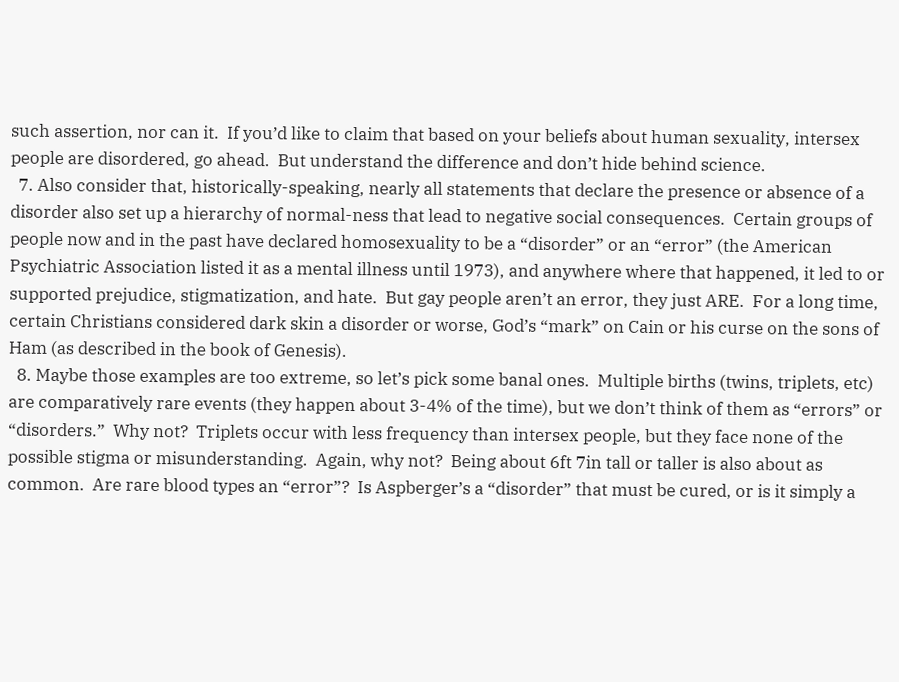such assertion, nor can it.  If you’d like to claim that based on your beliefs about human sexuality, intersex people are disordered, go ahead.  But understand the difference and don’t hide behind science.
  7. Also consider that, historically-speaking, nearly all statements that declare the presence or absence of a disorder also set up a hierarchy of normal-ness that lead to negative social consequences.  Certain groups of people now and in the past have declared homosexuality to be a “disorder” or an “error” (the American Psychiatric Association listed it as a mental illness until 1973), and anywhere where that happened, it led to or supported prejudice, stigmatization, and hate.  But gay people aren’t an error, they just ARE.  For a long time, certain Christians considered dark skin a disorder or worse, God’s “mark” on Cain or his curse on the sons of Ham (as described in the book of Genesis).
  8. Maybe those examples are too extreme, so let’s pick some banal ones.  Multiple births (twins, triplets, etc) are comparatively rare events (they happen about 3-4% of the time), but we don’t think of them as “errors” or “disorders.”  Why not?  Triplets occur with less frequency than intersex people, but they face none of the possible stigma or misunderstanding.  Again, why not?  Being about 6ft 7in tall or taller is also about as common.  Are rare blood types an “error”?  Is Aspberger’s a “disorder” that must be cured, or is it simply a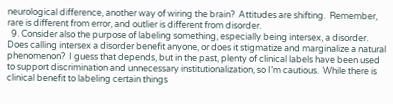neurological difference, another way of wiring the brain?  Attitudes are shifting.  Remember, rare is different from error, and outlier is different from disorder.
  9. Consider also the purpose of labeling something, especially being intersex, a disorder.  Does calling intersex a disorder benefit anyone, or does it stigmatize and marginalize a natural phenomenon?  I guess that depends, but in the past, plenty of clinical labels have been used to support discrimination and unnecessary institutionalization, so I’m cautious.  While there is clinical benefit to labeling certain things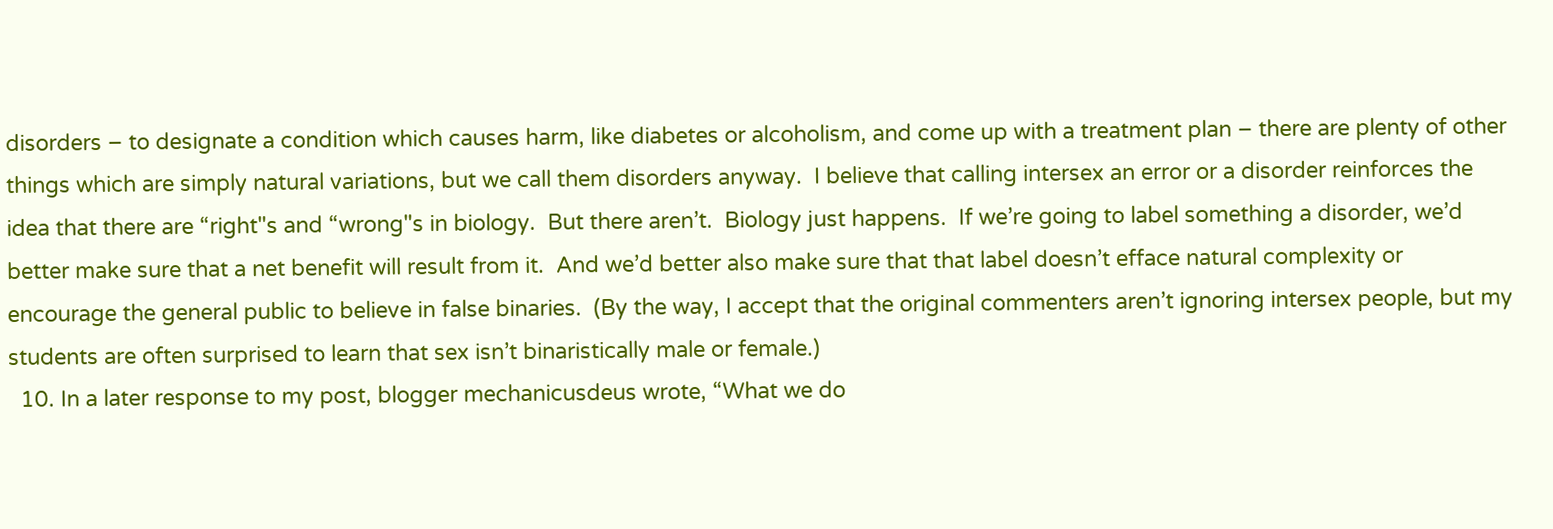disorders – to designate a condition which causes harm, like diabetes or alcoholism, and come up with a treatment plan – there are plenty of other things which are simply natural variations, but we call them disorders anyway.  I believe that calling intersex an error or a disorder reinforces the idea that there are “right"s and “wrong"s in biology.  But there aren’t.  Biology just happens.  If we’re going to label something a disorder, we’d better make sure that a net benefit will result from it.  And we’d better also make sure that that label doesn’t efface natural complexity or encourage the general public to believe in false binaries.  (By the way, I accept that the original commenters aren’t ignoring intersex people, but my students are often surprised to learn that sex isn’t binaristically male or female.)
  10. In a later response to my post, blogger mechanicusdeus wrote, “What we do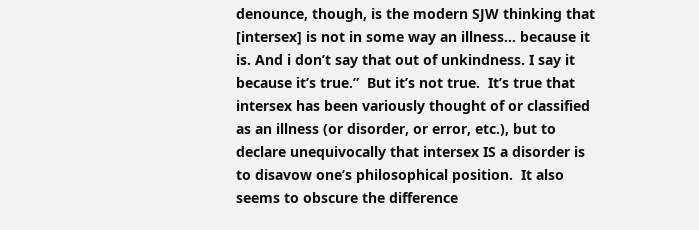denounce, though, is the modern SJW thinking that [intersex] is not in some way an illness… because it is. And i don’t say that out of unkindness. I say it because it’s true.”  But it’s not true.  It’s true that intersex has been variously thought of or classified as an illness (or disorder, or error, etc.), but to declare unequivocally that intersex IS a disorder is to disavow one’s philosophical position.  It also seems to obscure the difference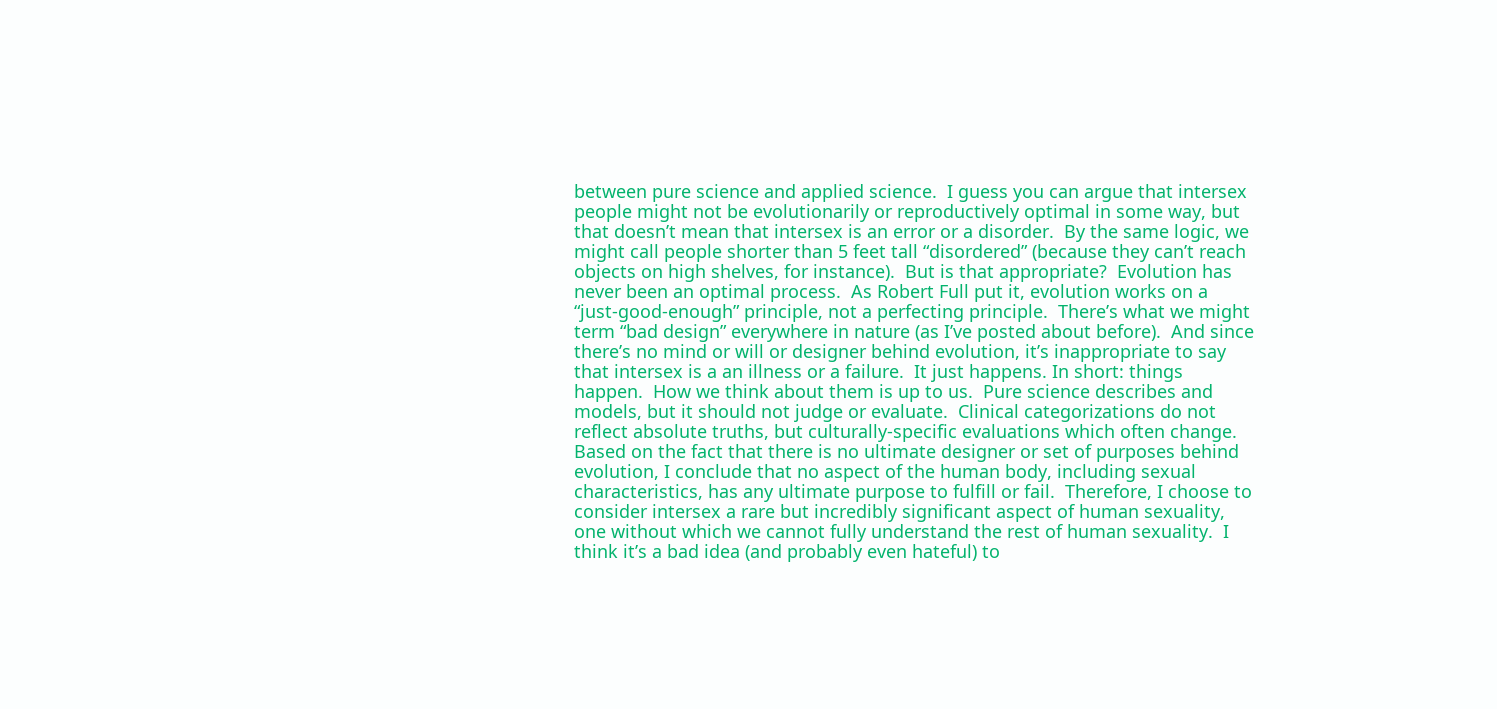between pure science and applied science.  I guess you can argue that intersex people might not be evolutionarily or reproductively optimal in some way, but that doesn’t mean that intersex is an error or a disorder.  By the same logic, we might call people shorter than 5 feet tall “disordered” (because they can’t reach objects on high shelves, for instance).  But is that appropriate?  Evolution has never been an optimal process.  As Robert Full put it, evolution works on a “just-good-enough” principle, not a perfecting principle.  There’s what we might term “bad design” everywhere in nature (as I’ve posted about before).  And since there’s no mind or will or designer behind evolution, it’s inappropriate to say that intersex is a an illness or a failure.  It just happens. In short: things happen.  How we think about them is up to us.  Pure science describes and models, but it should not judge or evaluate.  Clinical categorizations do not reflect absolute truths, but culturally-specific evaluations which often change.  Based on the fact that there is no ultimate designer or set of purposes behind evolution, I conclude that no aspect of the human body, including sexual characteristics, has any ultimate purpose to fulfill or fail.  Therefore, I choose to consider intersex a rare but incredibly significant aspect of human sexuality, one without which we cannot fully understand the rest of human sexuality.  I think it’s a bad idea (and probably even hateful) to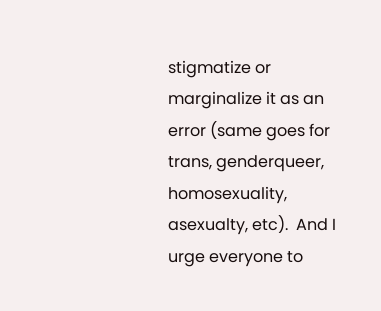stigmatize or marginalize it as an error (same goes for trans, genderqueer, homosexuality, asexualty, etc).  And I urge everyone to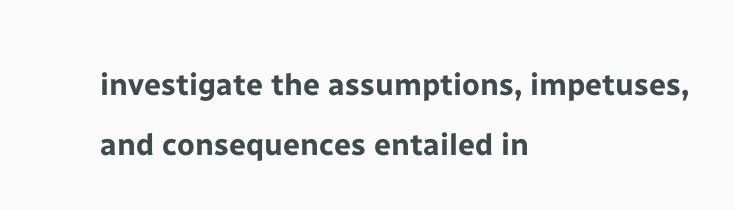investigate the assumptions, impetuses, and consequences entailed in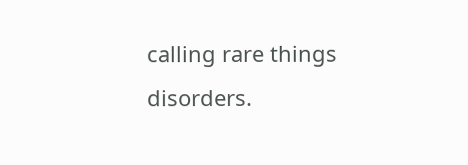calling rare things disorders.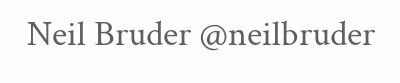Neil Bruder @neilbruder